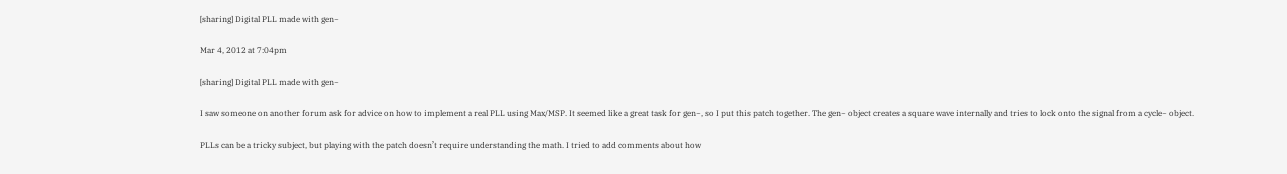[sharing] Digital PLL made with gen~

Mar 4, 2012 at 7:04pm

[sharing] Digital PLL made with gen~

I saw someone on another forum ask for advice on how to implement a real PLL using Max/MSP. It seemed like a great task for gen~, so I put this patch together. The gen~ object creates a square wave internally and tries to lock onto the signal from a cycle~ object.

PLLs can be a tricky subject, but playing with the patch doesn’t require understanding the math. I tried to add comments about how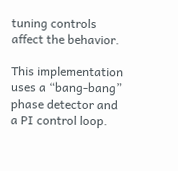tuning controls affect the behavior.

This implementation uses a “bang-bang” phase detector and a PI control loop.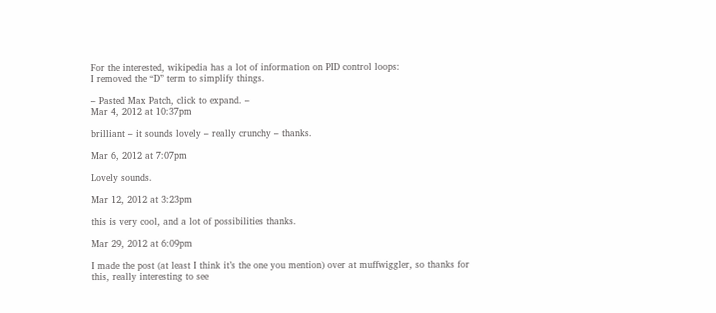For the interested, wikipedia has a lot of information on PID control loops:
I removed the “D” term to simplify things.

– Pasted Max Patch, click to expand. –
Mar 4, 2012 at 10:37pm

brilliant – it sounds lovely – really crunchy – thanks.

Mar 6, 2012 at 7:07pm

Lovely sounds.

Mar 12, 2012 at 3:23pm

this is very cool, and a lot of possibilities thanks.

Mar 29, 2012 at 6:09pm

I made the post (at least I think it’s the one you mention) over at muffwiggler, so thanks for this, really interesting to see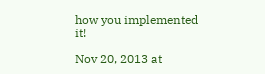how you implemented it!

Nov 20, 2013 at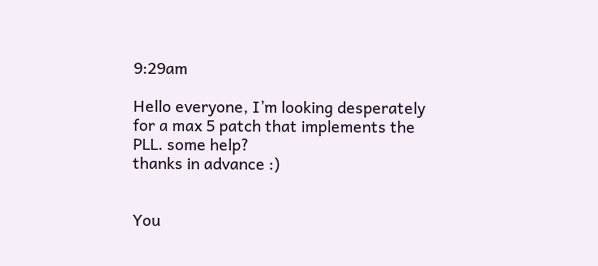9:29am

Hello everyone, I’m looking desperately for a max 5 patch that implements the PLL. some help?
thanks in advance :)


You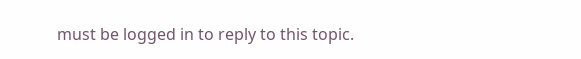must be logged in to reply to this topic.